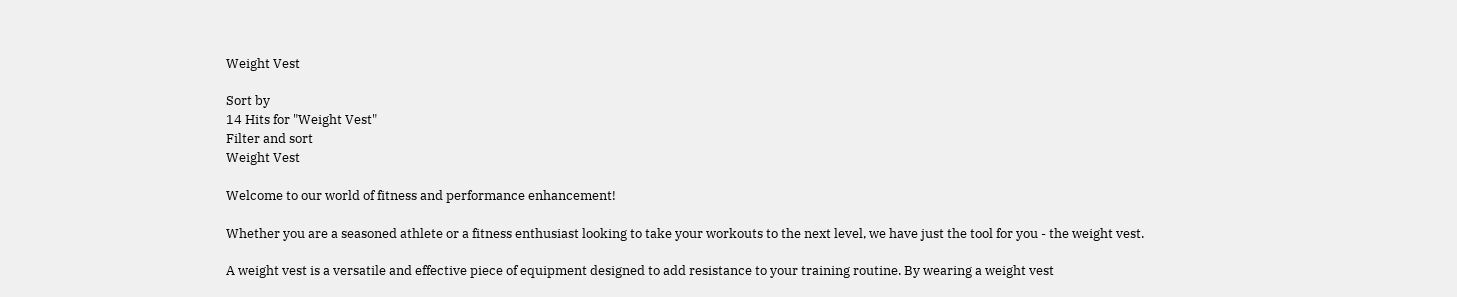Weight Vest

Sort by
14 Hits for "Weight Vest"
Filter and sort
Weight Vest

Welcome to our world of fitness and performance enhancement!

Whether you are a seasoned athlete or a fitness enthusiast looking to take your workouts to the next level, we have just the tool for you - the weight vest.

A weight vest is a versatile and effective piece of equipment designed to add resistance to your training routine. By wearing a weight vest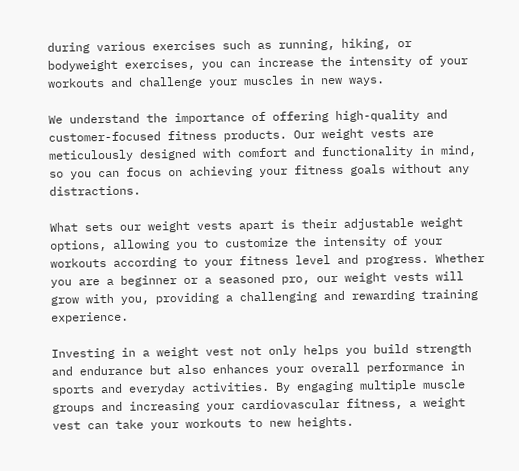during various exercises such as running, hiking, or bodyweight exercises, you can increase the intensity of your workouts and challenge your muscles in new ways.

We understand the importance of offering high-quality and customer-focused fitness products. Our weight vests are meticulously designed with comfort and functionality in mind, so you can focus on achieving your fitness goals without any distractions.

What sets our weight vests apart is their adjustable weight options, allowing you to customize the intensity of your workouts according to your fitness level and progress. Whether you are a beginner or a seasoned pro, our weight vests will grow with you, providing a challenging and rewarding training experience.

Investing in a weight vest not only helps you build strength and endurance but also enhances your overall performance in sports and everyday activities. By engaging multiple muscle groups and increasing your cardiovascular fitness, a weight vest can take your workouts to new heights.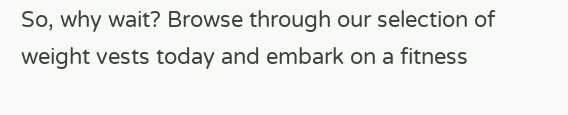So, why wait? Browse through our selection of weight vests today and embark on a fitness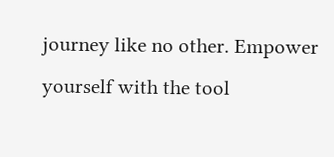journey like no other. Empower yourself with the tool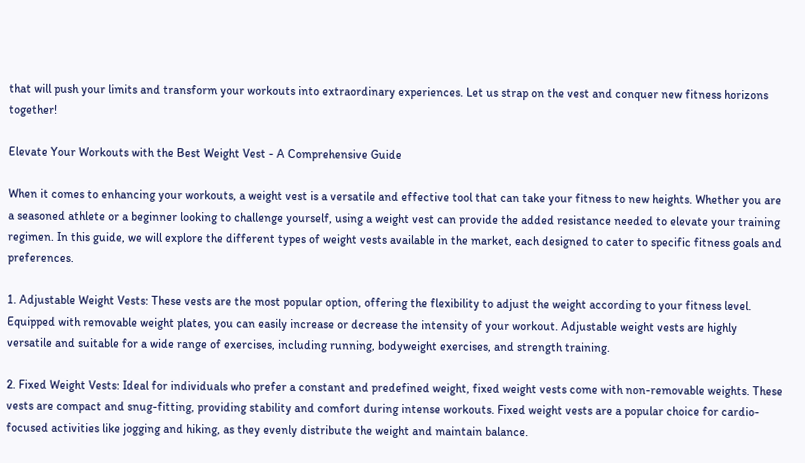that will push your limits and transform your workouts into extraordinary experiences. Let us strap on the vest and conquer new fitness horizons together!

Elevate Your Workouts with the Best Weight Vest - A Comprehensive Guide

When it comes to enhancing your workouts, a weight vest is a versatile and effective tool that can take your fitness to new heights. Whether you are a seasoned athlete or a beginner looking to challenge yourself, using a weight vest can provide the added resistance needed to elevate your training regimen. In this guide, we will explore the different types of weight vests available in the market, each designed to cater to specific fitness goals and preferences.

1. Adjustable Weight Vests: These vests are the most popular option, offering the flexibility to adjust the weight according to your fitness level. Equipped with removable weight plates, you can easily increase or decrease the intensity of your workout. Adjustable weight vests are highly versatile and suitable for a wide range of exercises, including running, bodyweight exercises, and strength training.

2. Fixed Weight Vests: Ideal for individuals who prefer a constant and predefined weight, fixed weight vests come with non-removable weights. These vests are compact and snug-fitting, providing stability and comfort during intense workouts. Fixed weight vests are a popular choice for cardio-focused activities like jogging and hiking, as they evenly distribute the weight and maintain balance.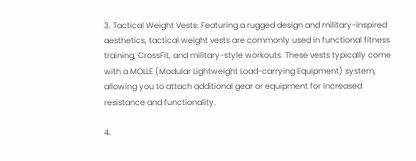3. Tactical Weight Vests: Featuring a rugged design and military-inspired aesthetics, tactical weight vests are commonly used in functional fitness training, CrossFit, and military-style workouts. These vests typically come with a MOLLE (Modular Lightweight Load-carrying Equipment) system, allowing you to attach additional gear or equipment for increased resistance and functionality.

4.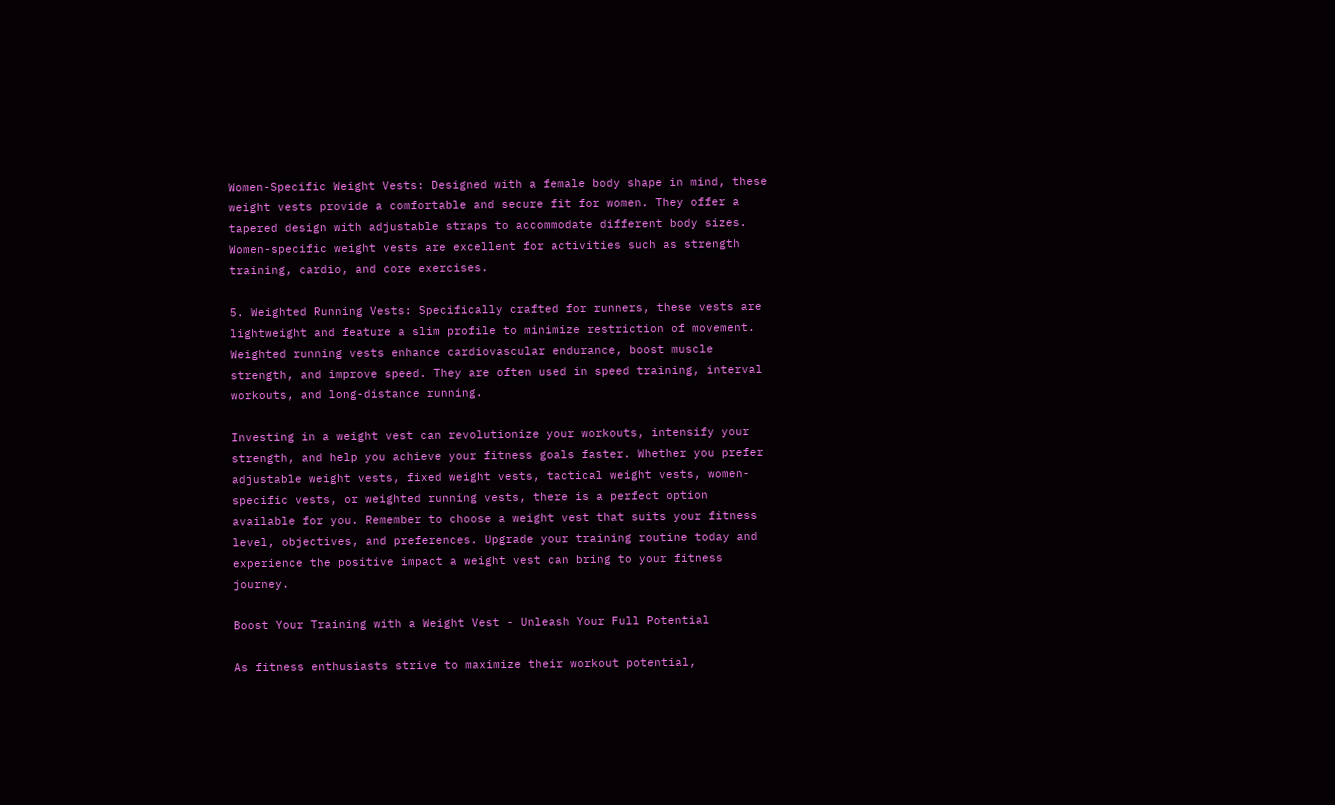Women-Specific Weight Vests: Designed with a female body shape in mind, these weight vests provide a comfortable and secure fit for women. They offer a tapered design with adjustable straps to accommodate different body sizes. Women-specific weight vests are excellent for activities such as strength training, cardio, and core exercises.

5. Weighted Running Vests: Specifically crafted for runners, these vests are lightweight and feature a slim profile to minimize restriction of movement. Weighted running vests enhance cardiovascular endurance, boost muscle strength, and improve speed. They are often used in speed training, interval workouts, and long-distance running.

Investing in a weight vest can revolutionize your workouts, intensify your strength, and help you achieve your fitness goals faster. Whether you prefer adjustable weight vests, fixed weight vests, tactical weight vests, women-specific vests, or weighted running vests, there is a perfect option available for you. Remember to choose a weight vest that suits your fitness level, objectives, and preferences. Upgrade your training routine today and experience the positive impact a weight vest can bring to your fitness journey.

Boost Your Training with a Weight Vest - Unleash Your Full Potential

As fitness enthusiasts strive to maximize their workout potential,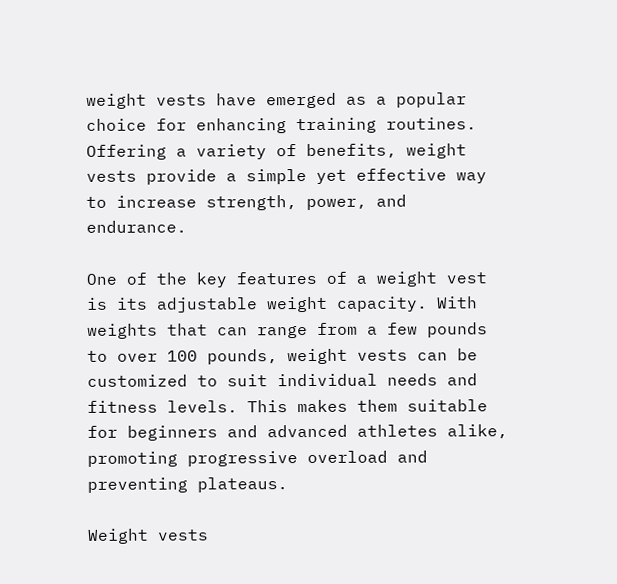weight vests have emerged as a popular choice for enhancing training routines. Offering a variety of benefits, weight vests provide a simple yet effective way to increase strength, power, and endurance.

One of the key features of a weight vest is its adjustable weight capacity. With weights that can range from a few pounds to over 100 pounds, weight vests can be customized to suit individual needs and fitness levels. This makes them suitable for beginners and advanced athletes alike, promoting progressive overload and preventing plateaus.

Weight vests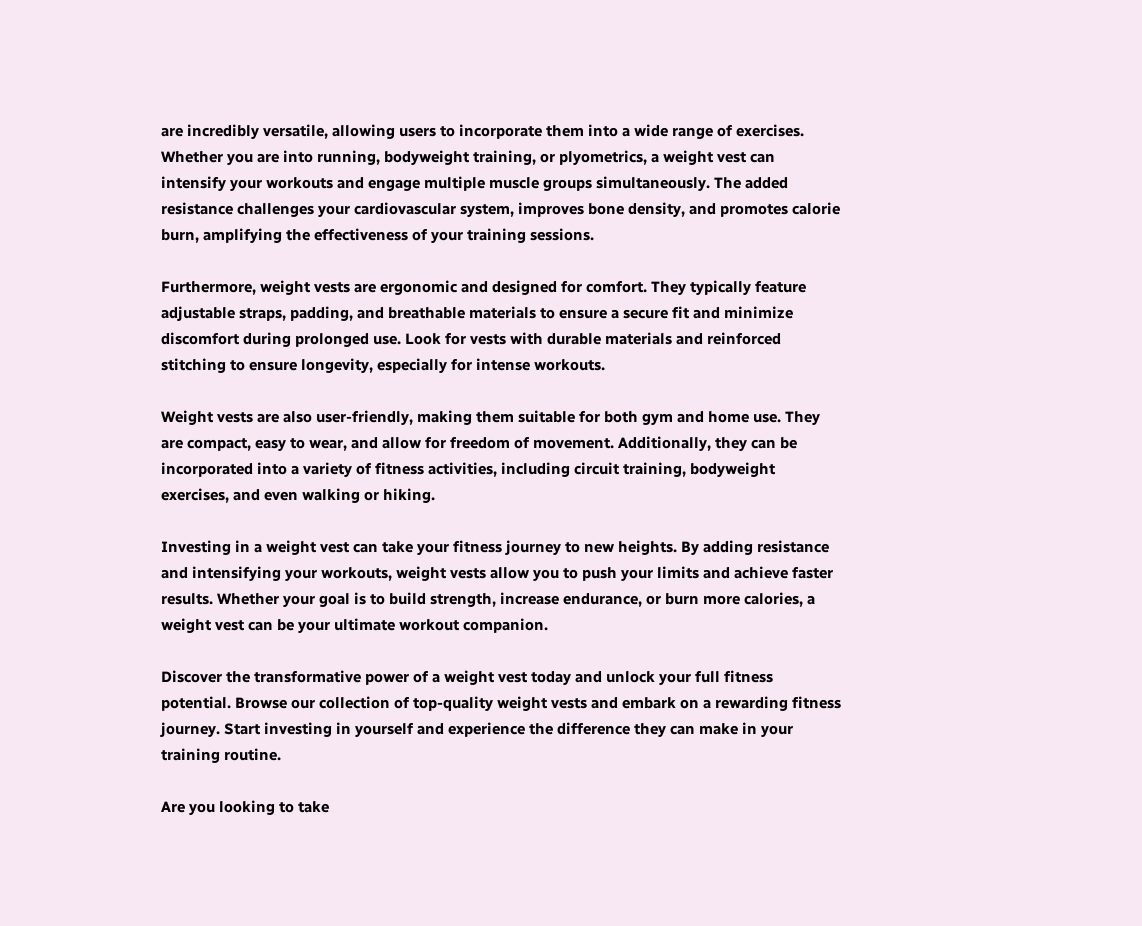are incredibly versatile, allowing users to incorporate them into a wide range of exercises. Whether you are into running, bodyweight training, or plyometrics, a weight vest can intensify your workouts and engage multiple muscle groups simultaneously. The added resistance challenges your cardiovascular system, improves bone density, and promotes calorie burn, amplifying the effectiveness of your training sessions.

Furthermore, weight vests are ergonomic and designed for comfort. They typically feature adjustable straps, padding, and breathable materials to ensure a secure fit and minimize discomfort during prolonged use. Look for vests with durable materials and reinforced stitching to ensure longevity, especially for intense workouts.

Weight vests are also user-friendly, making them suitable for both gym and home use. They are compact, easy to wear, and allow for freedom of movement. Additionally, they can be incorporated into a variety of fitness activities, including circuit training, bodyweight exercises, and even walking or hiking.

Investing in a weight vest can take your fitness journey to new heights. By adding resistance and intensifying your workouts, weight vests allow you to push your limits and achieve faster results. Whether your goal is to build strength, increase endurance, or burn more calories, a weight vest can be your ultimate workout companion.

Discover the transformative power of a weight vest today and unlock your full fitness potential. Browse our collection of top-quality weight vests and embark on a rewarding fitness journey. Start investing in yourself and experience the difference they can make in your training routine.

Are you looking to take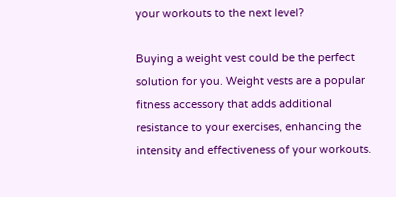your workouts to the next level?

Buying a weight vest could be the perfect solution for you. Weight vests are a popular fitness accessory that adds additional resistance to your exercises, enhancing the intensity and effectiveness of your workouts.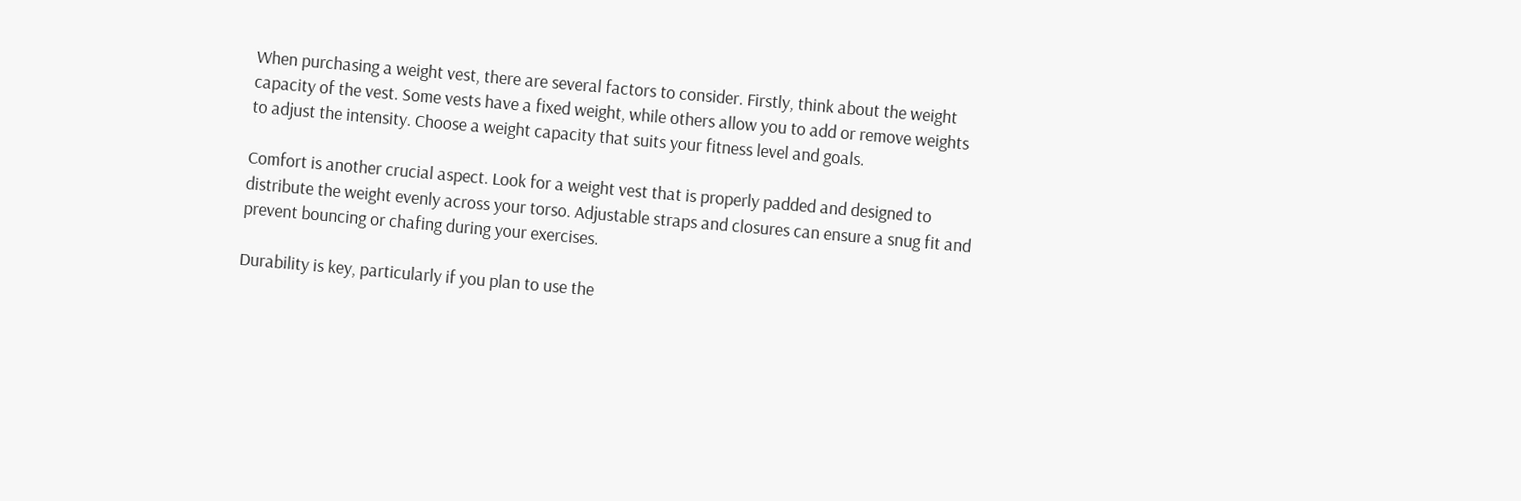When purchasing a weight vest, there are several factors to consider. Firstly, think about the weight capacity of the vest. Some vests have a fixed weight, while others allow you to add or remove weights to adjust the intensity. Choose a weight capacity that suits your fitness level and goals.

Comfort is another crucial aspect. Look for a weight vest that is properly padded and designed to distribute the weight evenly across your torso. Adjustable straps and closures can ensure a snug fit and prevent bouncing or chafing during your exercises.

Durability is key, particularly if you plan to use the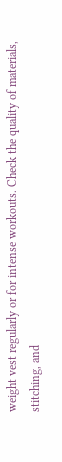weight vest regularly or for intense workouts. Check the quality of materials, stitching, and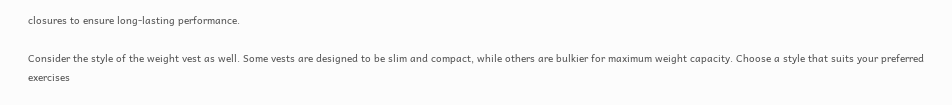closures to ensure long-lasting performance.

Consider the style of the weight vest as well. Some vests are designed to be slim and compact, while others are bulkier for maximum weight capacity. Choose a style that suits your preferred exercises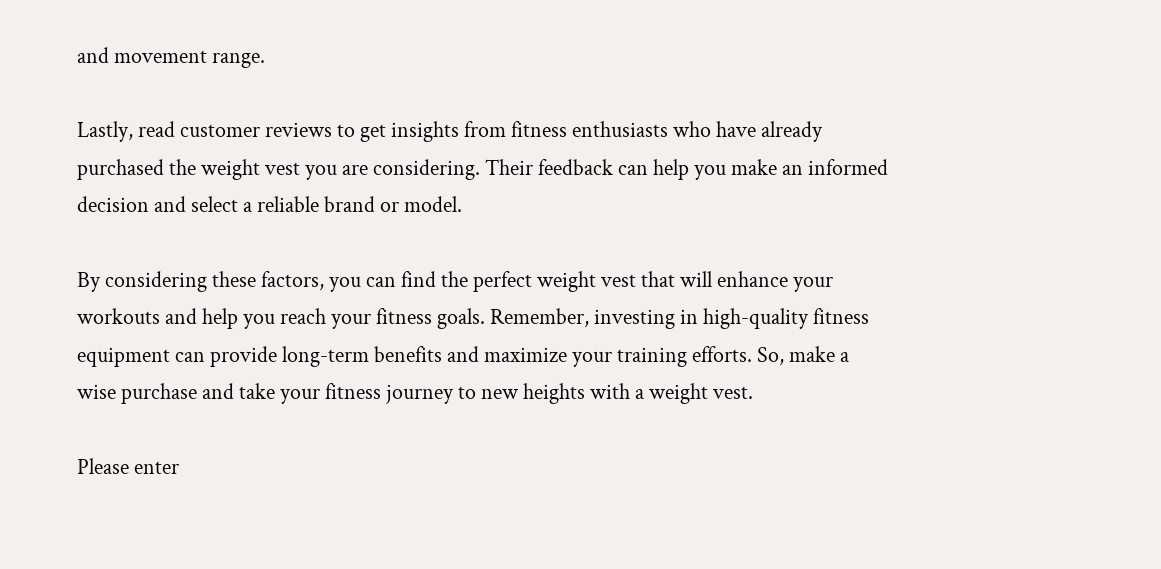and movement range.

Lastly, read customer reviews to get insights from fitness enthusiasts who have already purchased the weight vest you are considering. Their feedback can help you make an informed decision and select a reliable brand or model.

By considering these factors, you can find the perfect weight vest that will enhance your workouts and help you reach your fitness goals. Remember, investing in high-quality fitness equipment can provide long-term benefits and maximize your training efforts. So, make a wise purchase and take your fitness journey to new heights with a weight vest.

Please enter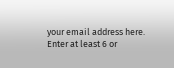your email address here.
Enter at least 6 or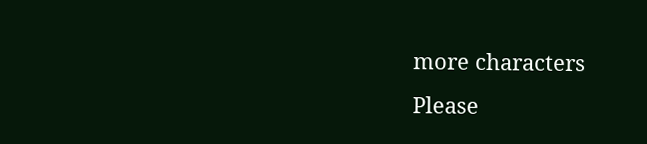more characters
Please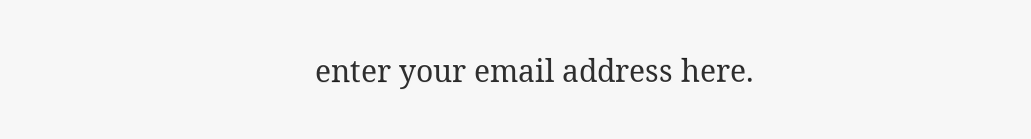enter your email address here.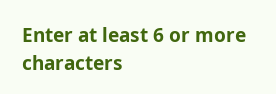Enter at least 6 or more characters